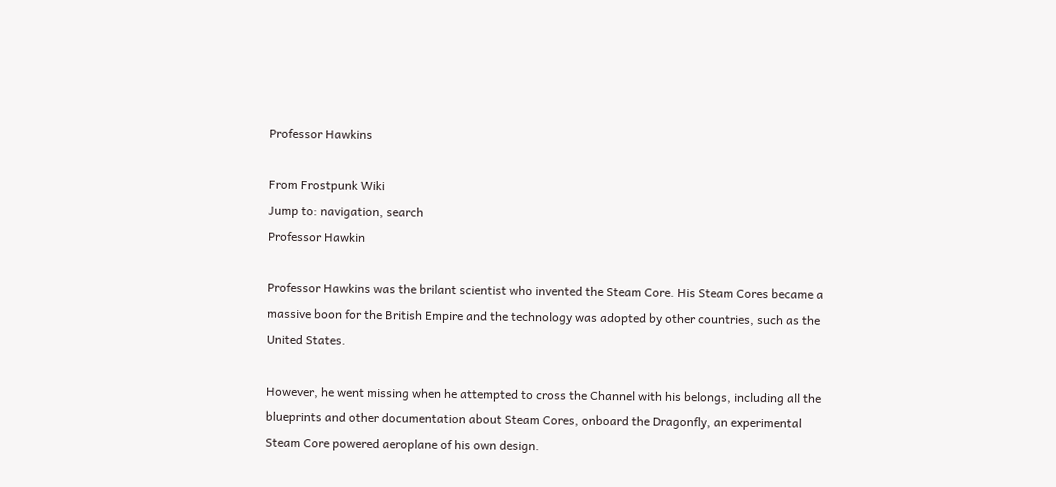Professor Hawkins

From Frostpunk Wiki
Jump to: navigation, search
Professor Hawkin

Professor Hawkins was the brilant scientist who invented the Steam Core. His Steam Cores became a massive boon for the British Empire and the technology was adopted by other countries, such as the United States.

However, he went missing when he attempted to cross the Channel with his belongs, including all the blueprints and other documentation about Steam Cores, onboard the Dragonfly, an experimental Steam Core powered aeroplane of his own design.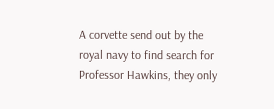A corvette send out by the royal navy to find search for Professor Hawkins, they only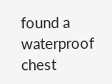found a waterproof chest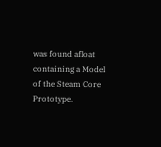was found afloat containing a Model of the Steam Core Prototype.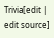Trivia[edit | edit source]